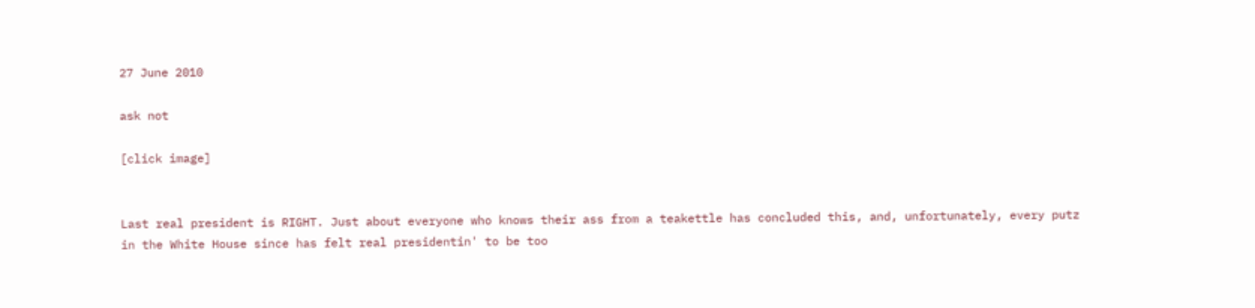27 June 2010

ask not

[click image]


Last real president is RIGHT. Just about everyone who knows their ass from a teakettle has concluded this, and, unfortunately, every putz in the White House since has felt real presidentin' to be too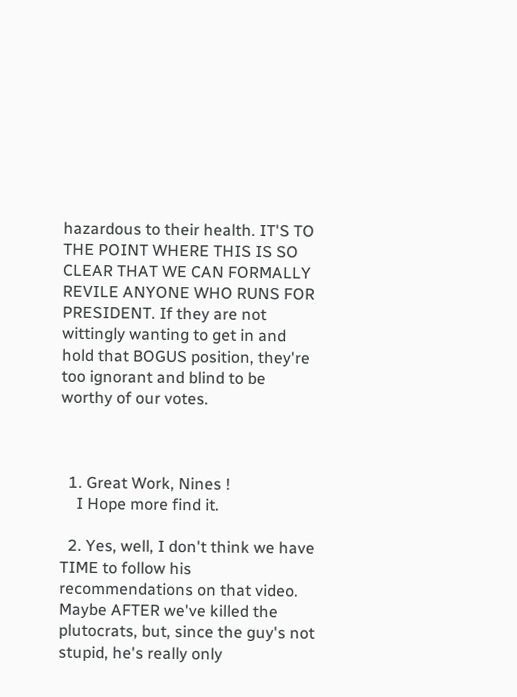hazardous to their health. IT'S TO THE POINT WHERE THIS IS SO CLEAR THAT WE CAN FORMALLY REVILE ANYONE WHO RUNS FOR PRESIDENT. If they are not wittingly wanting to get in and hold that BOGUS position, they're too ignorant and blind to be worthy of our votes.



  1. Great Work, Nines !
    I Hope more find it.

  2. Yes, well, I don't think we have TIME to follow his recommendations on that video. Maybe AFTER we've killed the plutocrats, but, since the guy's not stupid, he's really only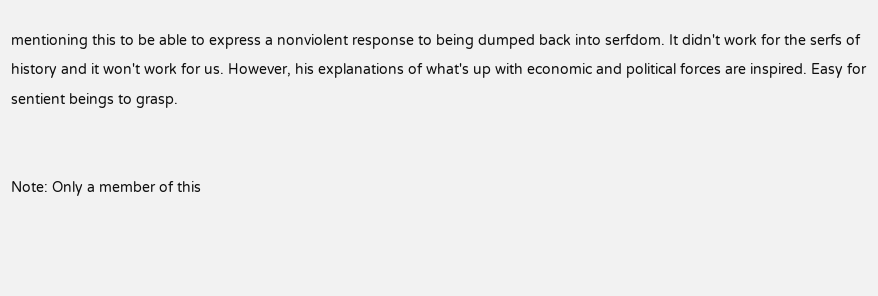mentioning this to be able to express a nonviolent response to being dumped back into serfdom. It didn't work for the serfs of history and it won't work for us. However, his explanations of what's up with economic and political forces are inspired. Easy for sentient beings to grasp.


Note: Only a member of this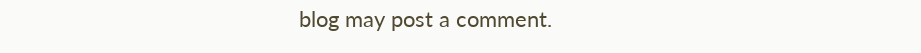blog may post a comment.